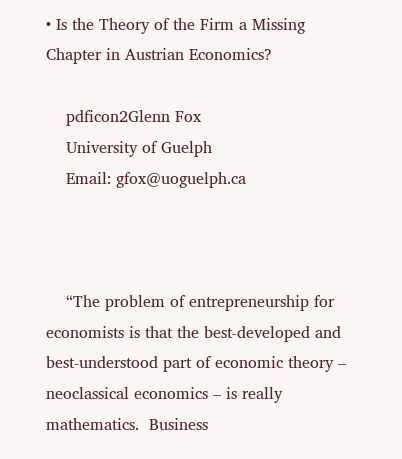• Is the Theory of the Firm a Missing Chapter in Austrian Economics?

    pdficon2Glenn Fox
    University of Guelph
    Email: gfox@uoguelph.ca



    “The problem of entrepreneurship for economists is that the best-developed and best-understood part of economic theory – neoclassical economics – is really mathematics.  Business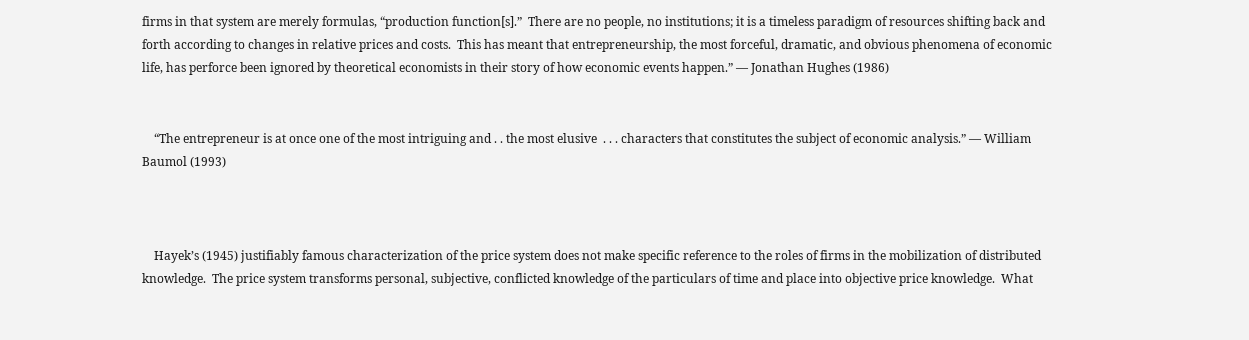firms in that system are merely formulas, “production function[s].”  There are no people, no institutions; it is a timeless paradigm of resources shifting back and forth according to changes in relative prices and costs.  This has meant that entrepreneurship, the most forceful, dramatic, and obvious phenomena of economic life, has perforce been ignored by theoretical economists in their story of how economic events happen.” — Jonathan Hughes (1986)


    “The entrepreneur is at once one of the most intriguing and . . the most elusive  . . . characters that constitutes the subject of economic analysis.” — William Baumol (1993)



    Hayek’s (1945) justifiably famous characterization of the price system does not make specific reference to the roles of firms in the mobilization of distributed knowledge.  The price system transforms personal, subjective, conflicted knowledge of the particulars of time and place into objective price knowledge.  What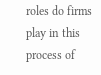roles do firms play in this process of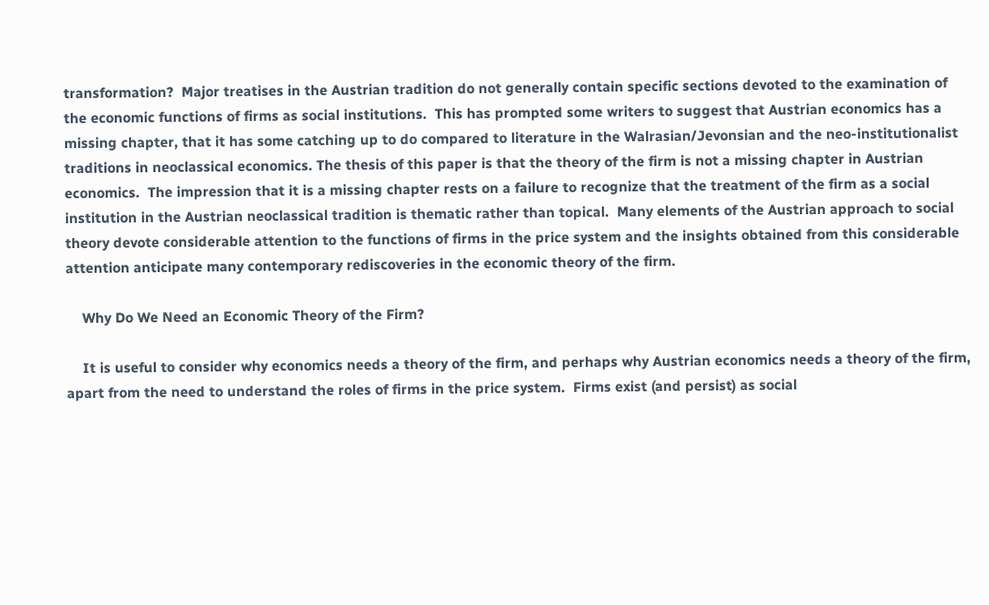transformation?  Major treatises in the Austrian tradition do not generally contain specific sections devoted to the examination of the economic functions of firms as social institutions.  This has prompted some writers to suggest that Austrian economics has a missing chapter, that it has some catching up to do compared to literature in the Walrasian/Jevonsian and the neo-institutionalist traditions in neoclassical economics. The thesis of this paper is that the theory of the firm is not a missing chapter in Austrian economics.  The impression that it is a missing chapter rests on a failure to recognize that the treatment of the firm as a social institution in the Austrian neoclassical tradition is thematic rather than topical.  Many elements of the Austrian approach to social theory devote considerable attention to the functions of firms in the price system and the insights obtained from this considerable attention anticipate many contemporary rediscoveries in the economic theory of the firm.

    Why Do We Need an Economic Theory of the Firm?

    It is useful to consider why economics needs a theory of the firm, and perhaps why Austrian economics needs a theory of the firm, apart from the need to understand the roles of firms in the price system.  Firms exist (and persist) as social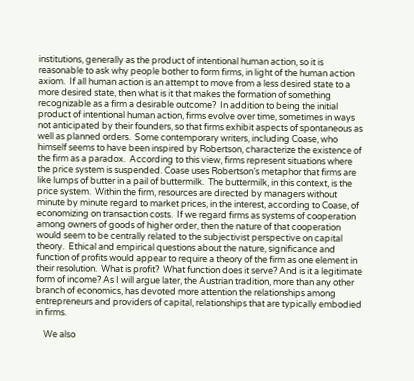institutions, generally as the product of intentional human action, so it is reasonable to ask why people bother to form firms, in light of the human action axiom.  If all human action is an attempt to move from a less desired state to a more desired state, then what is it that makes the formation of something recognizable as a firm a desirable outcome?  In addition to being the initial product of intentional human action, firms evolve over time, sometimes in ways not anticipated by their founders, so that firms exhibit aspects of spontaneous as well as planned orders.  Some contemporary writers, including Coase, who himself seems to have been inspired by Robertson, characterize the existence of the firm as a paradox.  According to this view, firms represent situations where the price system is suspended. Coase uses Robertson’s metaphor that firms are like lumps of butter in a pail of buttermilk.  The buttermilk, in this context, is the price system.  Within the firm, resources are directed by managers without minute by minute regard to market prices, in the interest, according to Coase, of economizing on transaction costs.  If we regard firms as systems of cooperation among owners of goods of higher order, then the nature of that cooperation would seem to be centrally related to the subjectivist perspective on capital theory.  Ethical and empirical questions about the nature, significance and function of profits would appear to require a theory of the firm as one element in their resolution.  What is profit?  What function does it serve? And is it a legitimate form of income? As I will argue later, the Austrian tradition, more than any other branch of economics, has devoted more attention the relationships among entrepreneurs and providers of capital, relationships that are typically embodied in firms.

    We also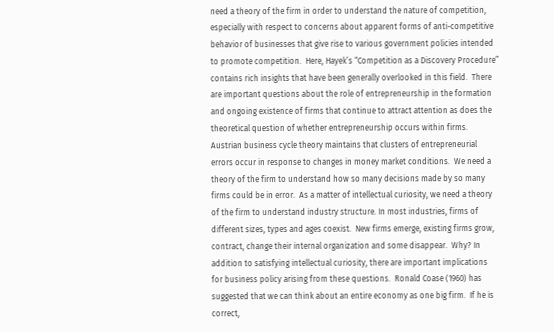need a theory of the firm in order to understand the nature of competition, especially with respect to concerns about apparent forms of anti-competitive behavior of businesses that give rise to various government policies intended to promote competition.  Here, Hayek’s “Competition as a Discovery Procedure” contains rich insights that have been generally overlooked in this field.  There are important questions about the role of entrepreneurship in the formation and ongoing existence of firms that continue to attract attention as does the theoretical question of whether entrepreneurship occurs within firms.  Austrian business cycle theory maintains that clusters of entrepreneurial errors occur in response to changes in money market conditions.  We need a theory of the firm to understand how so many decisions made by so many firms could be in error.  As a matter of intellectual curiosity, we need a theory of the firm to understand industry structure. In most industries, firms of different sizes, types and ages coexist.  New firms emerge, existing firms grow, contract, change their internal organization and some disappear.  Why? In addition to satisfying intellectual curiosity, there are important implications for business policy arising from these questions.  Ronald Coase (1960) has suggested that we can think about an entire economy as one big firm.  If he is correct,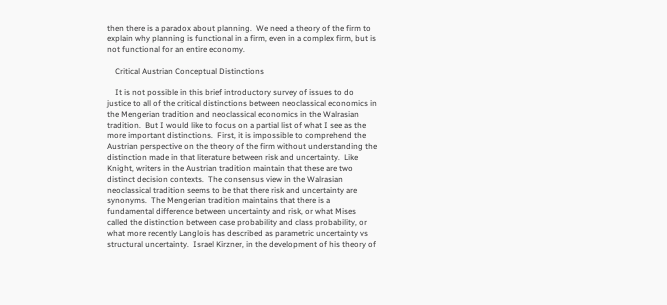then there is a paradox about planning.  We need a theory of the firm to explain why planning is functional in a firm, even in a complex firm, but is not functional for an entire economy.

    Critical Austrian Conceptual Distinctions

    It is not possible in this brief introductory survey of issues to do justice to all of the critical distinctions between neoclassical economics in the Mengerian tradition and neoclassical economics in the Walrasian tradition.  But I would like to focus on a partial list of what I see as the more important distinctions.  First, it is impossible to comprehend the Austrian perspective on the theory of the firm without understanding the distinction made in that literature between risk and uncertainty.  Like Knight, writers in the Austrian tradition maintain that these are two distinct decision contexts.  The consensus view in the Walrasian neoclassical tradition seems to be that there risk and uncertainty are synonyms.  The Mengerian tradition maintains that there is a fundamental difference between uncertainty and risk, or what Mises called the distinction between case probability and class probability, or what more recently Langlois has described as parametric uncertainty vs structural uncertainty.  Israel Kirzner, in the development of his theory of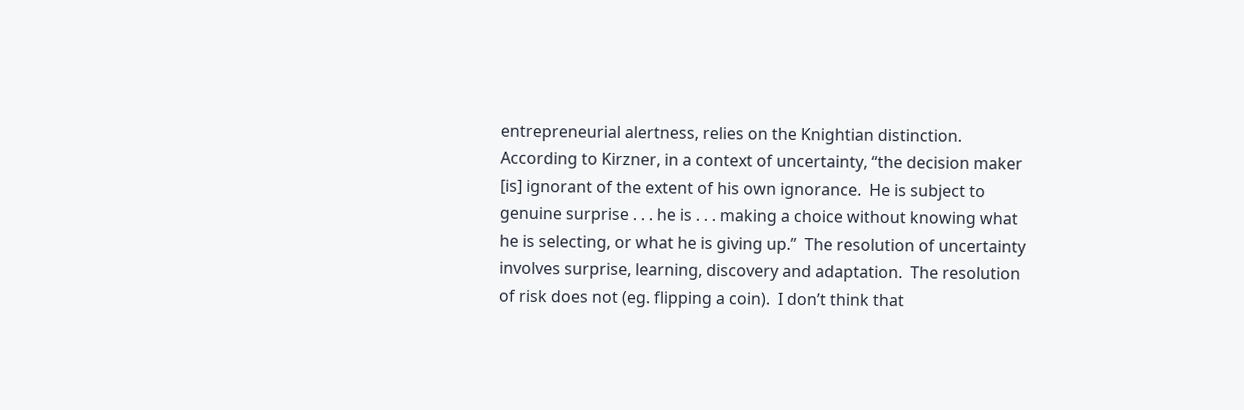entrepreneurial alertness, relies on the Knightian distinction.  According to Kirzner, in a context of uncertainty, “the decision maker [is] ignorant of the extent of his own ignorance.  He is subject to genuine surprise . . . he is . . . making a choice without knowing what he is selecting, or what he is giving up.”  The resolution of uncertainty involves surprise, learning, discovery and adaptation.  The resolution of risk does not (eg. flipping a coin).  I don’t think that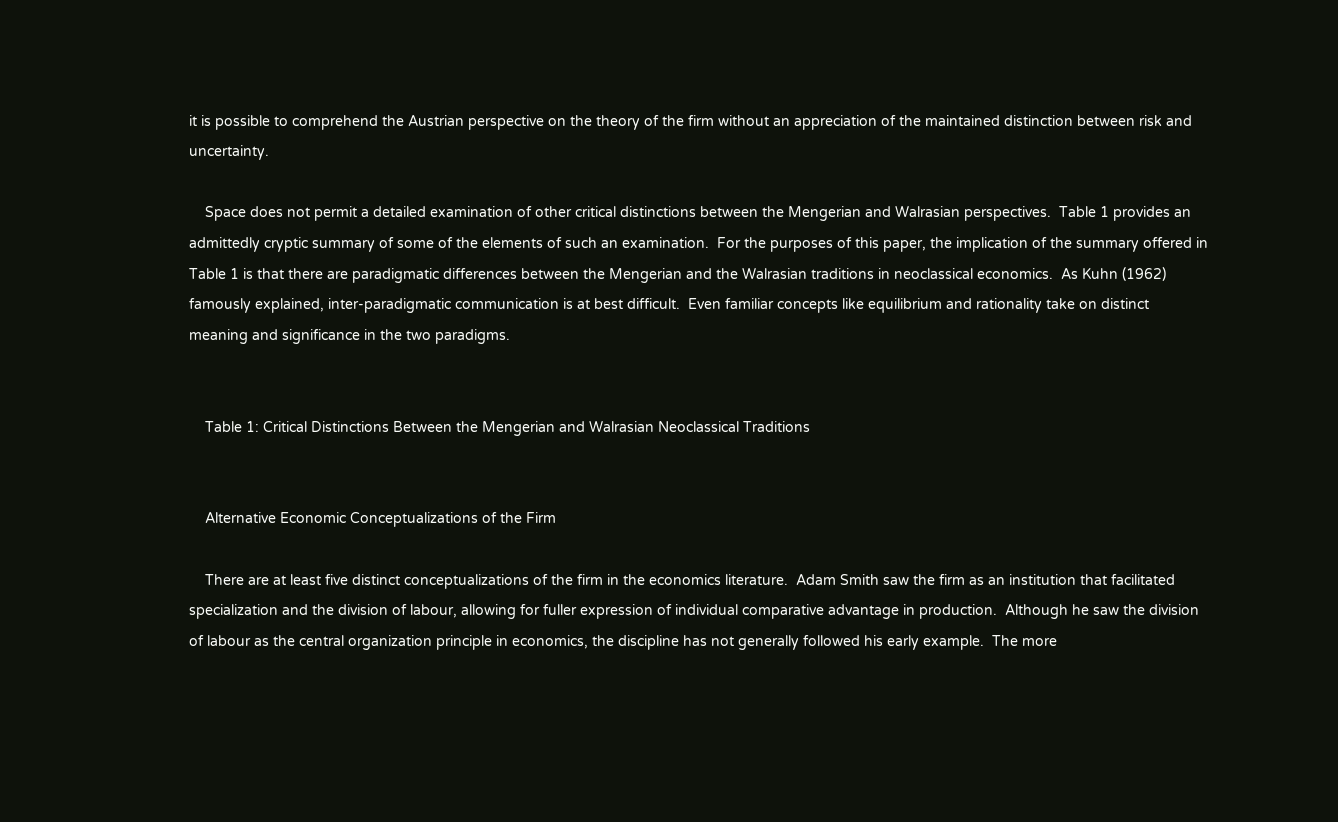it is possible to comprehend the Austrian perspective on the theory of the firm without an appreciation of the maintained distinction between risk and uncertainty.

    Space does not permit a detailed examination of other critical distinctions between the Mengerian and Walrasian perspectives.  Table 1 provides an admittedly cryptic summary of some of the elements of such an examination.  For the purposes of this paper, the implication of the summary offered in Table 1 is that there are paradigmatic differences between the Mengerian and the Walrasian traditions in neoclassical economics.  As Kuhn (1962) famously explained, inter-paradigmatic communication is at best difficult.  Even familiar concepts like equilibrium and rationality take on distinct meaning and significance in the two paradigms.


    Table 1: Critical Distinctions Between the Mengerian and Walrasian Neoclassical Traditions


    Alternative Economic Conceptualizations of the Firm

    There are at least five distinct conceptualizations of the firm in the economics literature.  Adam Smith saw the firm as an institution that facilitated specialization and the division of labour, allowing for fuller expression of individual comparative advantage in production.  Although he saw the division of labour as the central organization principle in economics, the discipline has not generally followed his early example.  The more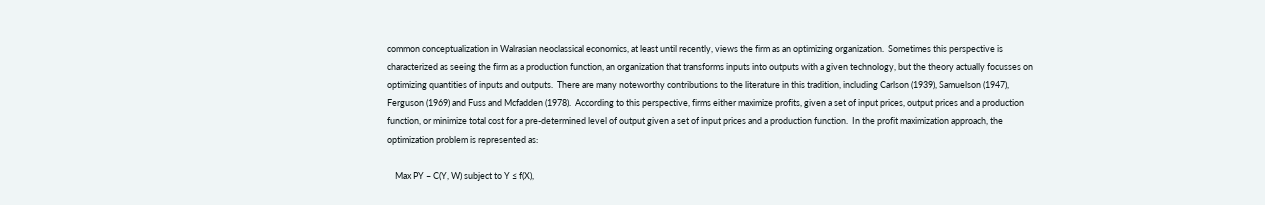common conceptualization in Walrasian neoclassical economics, at least until recently, views the firm as an optimizing organization.  Sometimes this perspective is characterized as seeing the firm as a production function, an organization that transforms inputs into outputs with a given technology, but the theory actually focusses on optimizing quantities of inputs and outputs.  There are many noteworthy contributions to the literature in this tradition, including Carlson (1939), Samuelson (1947), Ferguson (1969) and Fuss and Mcfadden (1978).  According to this perspective, firms either maximize profits, given a set of input prices, output prices and a production function, or minimize total cost for a pre-determined level of output given a set of input prices and a production function.  In the profit maximization approach, the optimization problem is represented as:

    Max PY – C(Y, W) subject to Y ≤ f(X),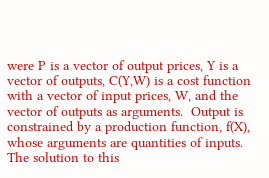were P is a vector of output prices, Y is a vector of outputs, C(Y,W) is a cost function with a vector of input prices, W, and the vector of outputs as arguments.  Output is constrained by a production function, f(X), whose arguments are quantities of inputs.  The solution to this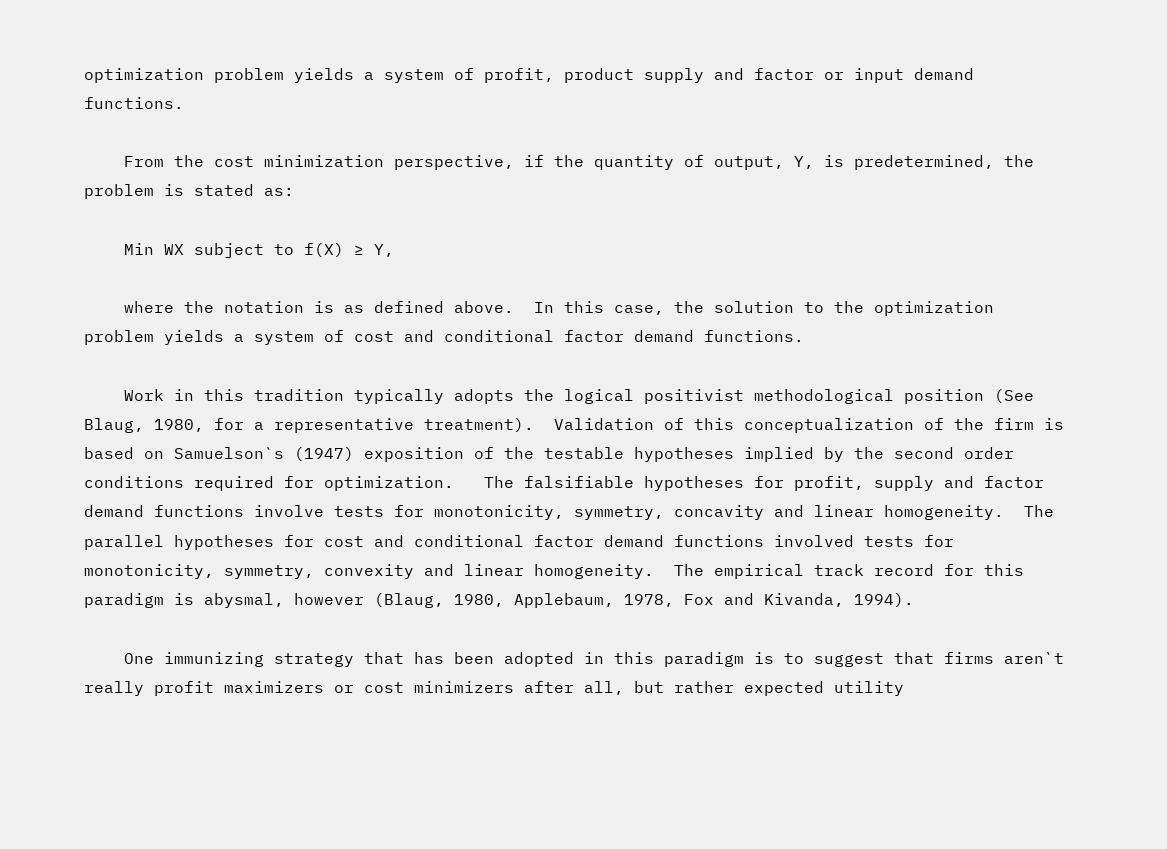optimization problem yields a system of profit, product supply and factor or input demand functions.

    From the cost minimization perspective, if the quantity of output, Y, is predetermined, the problem is stated as:

    Min WX subject to f(X) ≥ Y,

    where the notation is as defined above.  In this case, the solution to the optimization problem yields a system of cost and conditional factor demand functions.

    Work in this tradition typically adopts the logical positivist methodological position (See Blaug, 1980, for a representative treatment).  Validation of this conceptualization of the firm is based on Samuelson`s (1947) exposition of the testable hypotheses implied by the second order conditions required for optimization.   The falsifiable hypotheses for profit, supply and factor demand functions involve tests for monotonicity, symmetry, concavity and linear homogeneity.  The parallel hypotheses for cost and conditional factor demand functions involved tests for monotonicity, symmetry, convexity and linear homogeneity.  The empirical track record for this paradigm is abysmal, however (Blaug, 1980, Applebaum, 1978, Fox and Kivanda, 1994).

    One immunizing strategy that has been adopted in this paradigm is to suggest that firms aren`t really profit maximizers or cost minimizers after all, but rather expected utility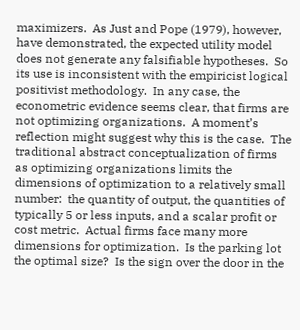maximizers.  As Just and Pope (1979), however, have demonstrated, the expected utility model does not generate any falsifiable hypotheses.  So its use is inconsistent with the empiricist logical positivist methodology.  In any case, the econometric evidence seems clear, that firms are not optimizing organizations.  A moment’s reflection might suggest why this is the case.  The traditional abstract conceptualization of firms as optimizing organizations limits the dimensions of optimization to a relatively small number:  the quantity of output, the quantities of typically 5 or less inputs, and a scalar profit or cost metric.  Actual firms face many more dimensions for optimization.  Is the parking lot the optimal size?  Is the sign over the door in the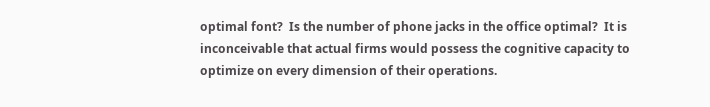optimal font?  Is the number of phone jacks in the office optimal?  It is inconceivable that actual firms would possess the cognitive capacity to optimize on every dimension of their operations.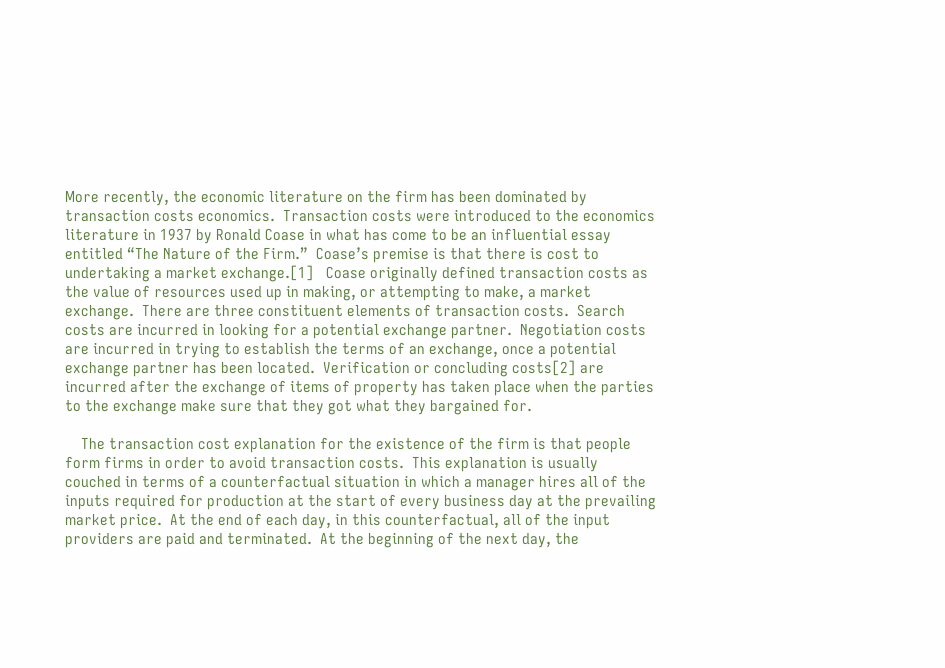More recently, the economic literature on the firm has been dominated by transaction costs economics.  Transaction costs were introduced to the economics literature in 1937 by Ronald Coase in what has come to be an influential essay entitled “The Nature of the Firm.”  Coase’s premise is that there is cost to undertaking a market exchange.[1]   Coase originally defined transaction costs as the value of resources used up in making, or attempting to make, a market exchange.  There are three constituent elements of transaction costs.  Search costs are incurred in looking for a potential exchange partner.  Negotiation costs are incurred in trying to establish the terms of an exchange, once a potential exchange partner has been located.  Verification or concluding costs[2] are incurred after the exchange of items of property has taken place when the parties to the exchange make sure that they got what they bargained for.

    The transaction cost explanation for the existence of the firm is that people form firms in order to avoid transaction costs.  This explanation is usually couched in terms of a counterfactual situation in which a manager hires all of the inputs required for production at the start of every business day at the prevailing market price.  At the end of each day, in this counterfactual, all of the input providers are paid and terminated.  At the beginning of the next day, the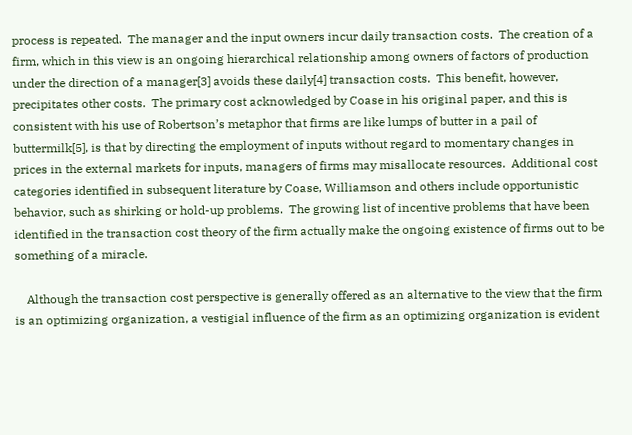process is repeated.  The manager and the input owners incur daily transaction costs.  The creation of a firm, which in this view is an ongoing hierarchical relationship among owners of factors of production under the direction of a manager[3] avoids these daily[4] transaction costs.  This benefit, however, precipitates other costs.  The primary cost acknowledged by Coase in his original paper, and this is consistent with his use of Robertson’s metaphor that firms are like lumps of butter in a pail of buttermilk[5], is that by directing the employment of inputs without regard to momentary changes in prices in the external markets for inputs, managers of firms may misallocate resources.  Additional cost categories identified in subsequent literature by Coase, Williamson and others include opportunistic behavior, such as shirking or hold-up problems.  The growing list of incentive problems that have been identified in the transaction cost theory of the firm actually make the ongoing existence of firms out to be something of a miracle.

    Although the transaction cost perspective is generally offered as an alternative to the view that the firm is an optimizing organization, a vestigial influence of the firm as an optimizing organization is evident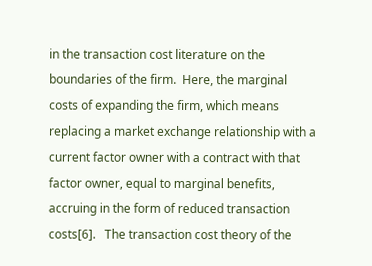in the transaction cost literature on the boundaries of the firm.  Here, the marginal costs of expanding the firm, which means replacing a market exchange relationship with a current factor owner with a contract with that factor owner, equal to marginal benefits, accruing in the form of reduced transaction costs[6].   The transaction cost theory of the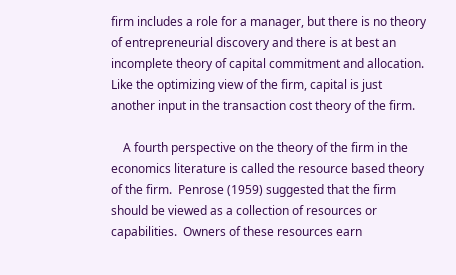firm includes a role for a manager, but there is no theory of entrepreneurial discovery and there is at best an incomplete theory of capital commitment and allocation.  Like the optimizing view of the firm, capital is just another input in the transaction cost theory of the firm.

    A fourth perspective on the theory of the firm in the economics literature is called the resource based theory of the firm.  Penrose (1959) suggested that the firm should be viewed as a collection of resources or capabilities.  Owners of these resources earn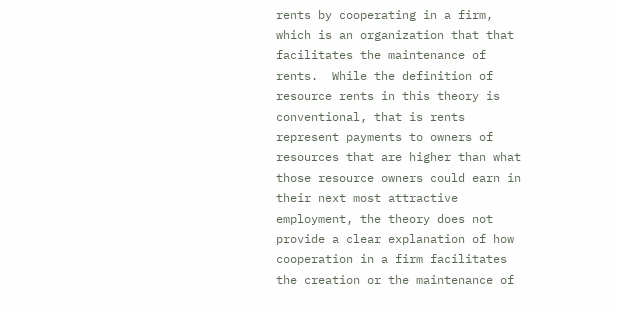rents by cooperating in a firm, which is an organization that that facilitates the maintenance of rents.  While the definition of resource rents in this theory is conventional, that is rents represent payments to owners of resources that are higher than what those resource owners could earn in their next most attractive employment, the theory does not provide a clear explanation of how cooperation in a firm facilitates the creation or the maintenance of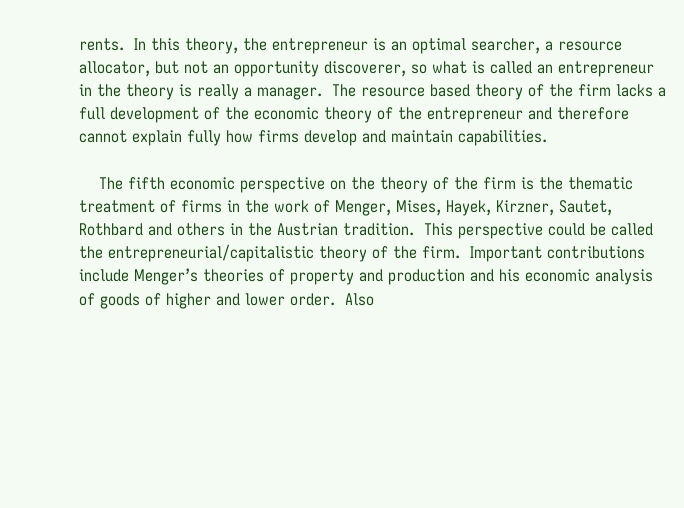rents.  In this theory, the entrepreneur is an optimal searcher, a resource allocator, but not an opportunity discoverer, so what is called an entrepreneur in the theory is really a manager.  The resource based theory of the firm lacks a full development of the economic theory of the entrepreneur and therefore cannot explain fully how firms develop and maintain capabilities.

    The fifth economic perspective on the theory of the firm is the thematic treatment of firms in the work of Menger, Mises, Hayek, Kirzner, Sautet, Rothbard and others in the Austrian tradition.  This perspective could be called the entrepreneurial/capitalistic theory of the firm.  Important contributions include Menger’s theories of property and production and his economic analysis of goods of higher and lower order.  Also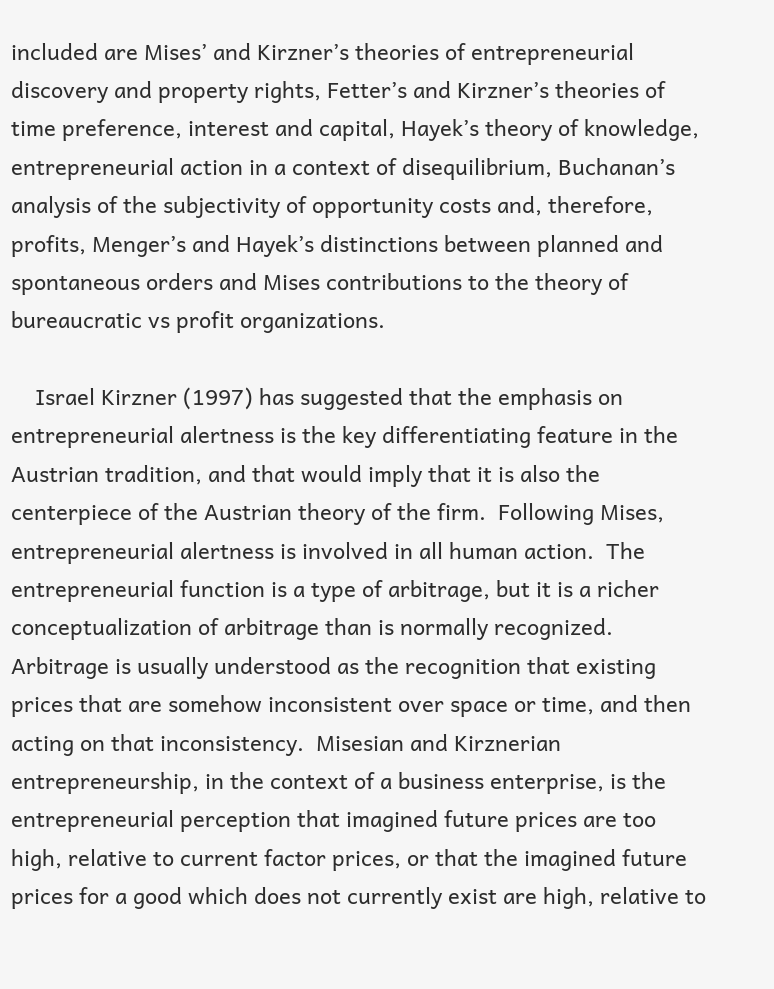included are Mises’ and Kirzner’s theories of entrepreneurial discovery and property rights, Fetter’s and Kirzner’s theories of time preference, interest and capital, Hayek’s theory of knowledge, entrepreneurial action in a context of disequilibrium, Buchanan’s analysis of the subjectivity of opportunity costs and, therefore, profits, Menger’s and Hayek’s distinctions between planned and spontaneous orders and Mises contributions to the theory of bureaucratic vs profit organizations.

    Israel Kirzner (1997) has suggested that the emphasis on entrepreneurial alertness is the key differentiating feature in the Austrian tradition, and that would imply that it is also the centerpiece of the Austrian theory of the firm.  Following Mises, entrepreneurial alertness is involved in all human action.  The entrepreneurial function is a type of arbitrage, but it is a richer conceptualization of arbitrage than is normally recognized.  Arbitrage is usually understood as the recognition that existing prices that are somehow inconsistent over space or time, and then acting on that inconsistency.  Misesian and Kirznerian entrepreneurship, in the context of a business enterprise, is the entrepreneurial perception that imagined future prices are too high, relative to current factor prices, or that the imagined future prices for a good which does not currently exist are high, relative to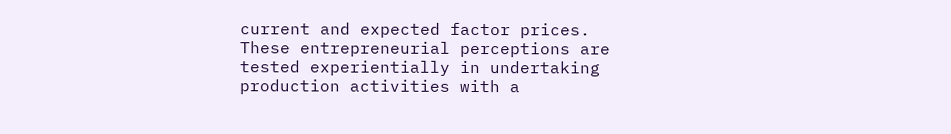current and expected factor prices.  These entrepreneurial perceptions are tested experientially in undertaking production activities with a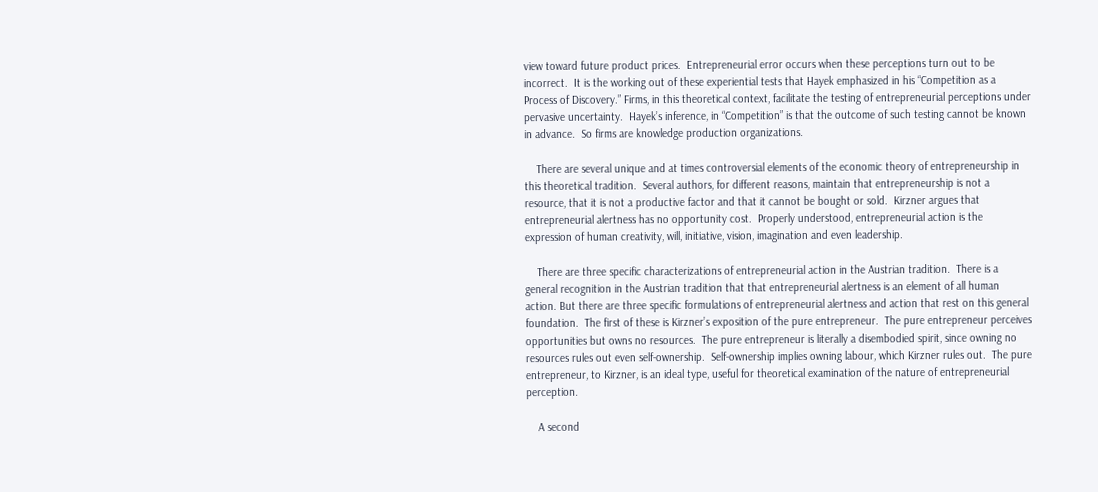view toward future product prices.  Entrepreneurial error occurs when these perceptions turn out to be incorrect.  It is the working out of these experiential tests that Hayek emphasized in his “Competition as a Process of Discovery.” Firms, in this theoretical context, facilitate the testing of entrepreneurial perceptions under pervasive uncertainty.  Hayek’s inference, in “Competition” is that the outcome of such testing cannot be known in advance.  So firms are knowledge production organizations.

    There are several unique and at times controversial elements of the economic theory of entrepreneurship in this theoretical tradition.  Several authors, for different reasons, maintain that entrepreneurship is not a resource, that it is not a productive factor and that it cannot be bought or sold.  Kirzner argues that entrepreneurial alertness has no opportunity cost.  Properly understood, entrepreneurial action is the expression of human creativity, will, initiative, vision, imagination and even leadership.

    There are three specific characterizations of entrepreneurial action in the Austrian tradition.  There is a general recognition in the Austrian tradition that that entrepreneurial alertness is an element of all human action. But there are three specific formulations of entrepreneurial alertness and action that rest on this general foundation.  The first of these is Kirzner’s exposition of the pure entrepreneur.  The pure entrepreneur perceives opportunities but owns no resources.  The pure entrepreneur is literally a disembodied spirit, since owning no resources rules out even self-ownership.  Self-ownership implies owning labour, which Kirzner rules out.  The pure entrepreneur, to Kirzner, is an ideal type, useful for theoretical examination of the nature of entrepreneurial perception.

    A second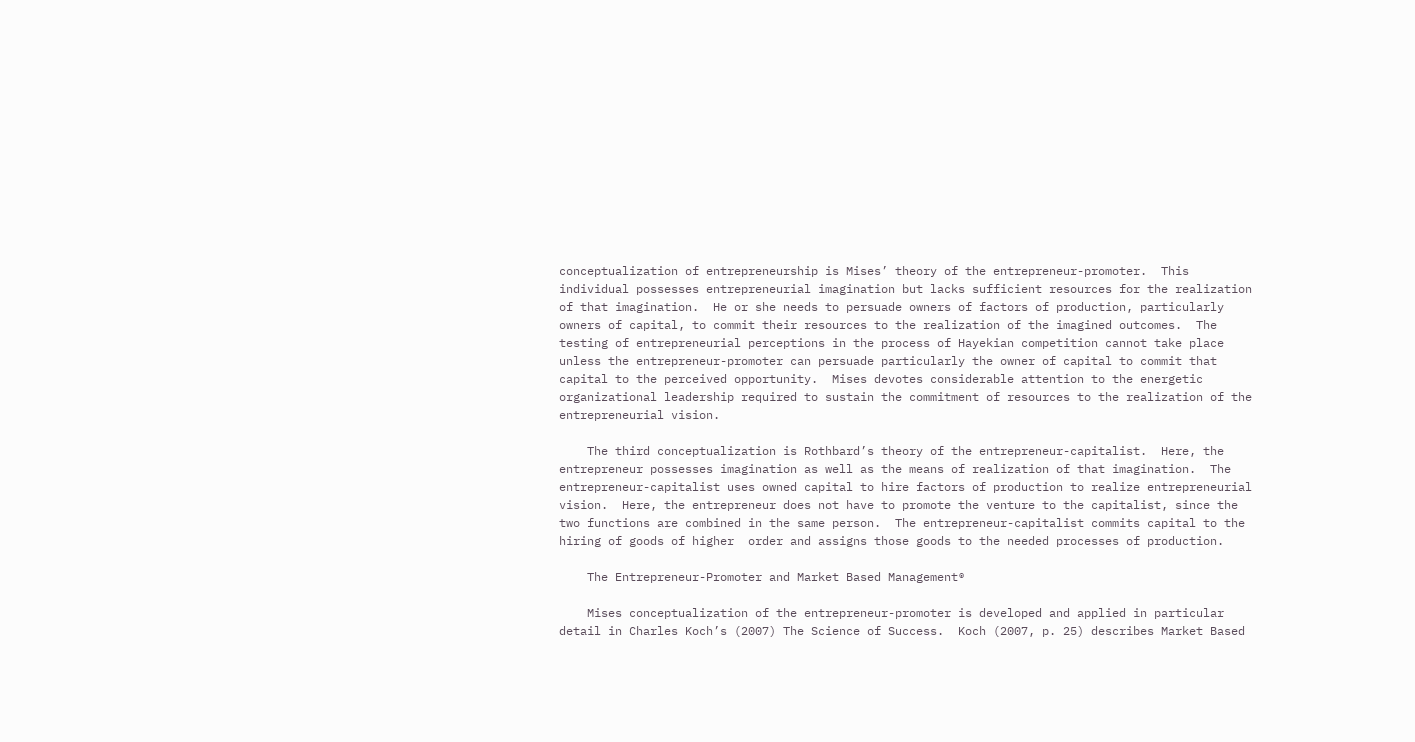conceptualization of entrepreneurship is Mises’ theory of the entrepreneur-promoter.  This individual possesses entrepreneurial imagination but lacks sufficient resources for the realization of that imagination.  He or she needs to persuade owners of factors of production, particularly owners of capital, to commit their resources to the realization of the imagined outcomes.  The testing of entrepreneurial perceptions in the process of Hayekian competition cannot take place unless the entrepreneur-promoter can persuade particularly the owner of capital to commit that capital to the perceived opportunity.  Mises devotes considerable attention to the energetic organizational leadership required to sustain the commitment of resources to the realization of the entrepreneurial vision.

    The third conceptualization is Rothbard’s theory of the entrepreneur-capitalist.  Here, the entrepreneur possesses imagination as well as the means of realization of that imagination.  The entrepreneur-capitalist uses owned capital to hire factors of production to realize entrepreneurial vision.  Here, the entrepreneur does not have to promote the venture to the capitalist, since the two functions are combined in the same person.  The entrepreneur-capitalist commits capital to the hiring of goods of higher  order and assigns those goods to the needed processes of production.

    The Entrepreneur-Promoter and Market Based Management®

    Mises conceptualization of the entrepreneur-promoter is developed and applied in particular detail in Charles Koch’s (2007) The Science of Success.  Koch (2007, p. 25) describes Market Based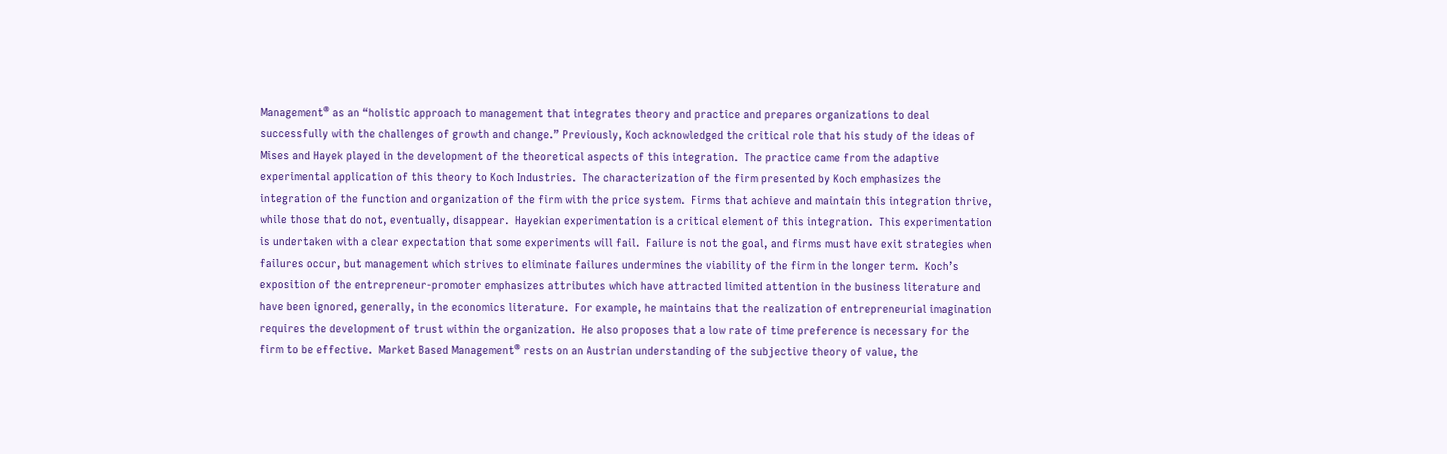Management® as an “holistic approach to management that integrates theory and practice and prepares organizations to deal successfully with the challenges of growth and change.” Previously, Koch acknowledged the critical role that his study of the ideas of Mises and Hayek played in the development of the theoretical aspects of this integration.  The practice came from the adaptive experimental application of this theory to Koch Industries.  The characterization of the firm presented by Koch emphasizes the integration of the function and organization of the firm with the price system.  Firms that achieve and maintain this integration thrive, while those that do not, eventually, disappear.  Hayekian experimentation is a critical element of this integration.  This experimentation is undertaken with a clear expectation that some experiments will fail.  Failure is not the goal, and firms must have exit strategies when failures occur, but management which strives to eliminate failures undermines the viability of the firm in the longer term.  Koch’s exposition of the entrepreneur-promoter emphasizes attributes which have attracted limited attention in the business literature and have been ignored, generally, in the economics literature.  For example, he maintains that the realization of entrepreneurial imagination requires the development of trust within the organization.  He also proposes that a low rate of time preference is necessary for the firm to be effective.  Market Based Management® rests on an Austrian understanding of the subjective theory of value, the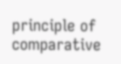principle of comparative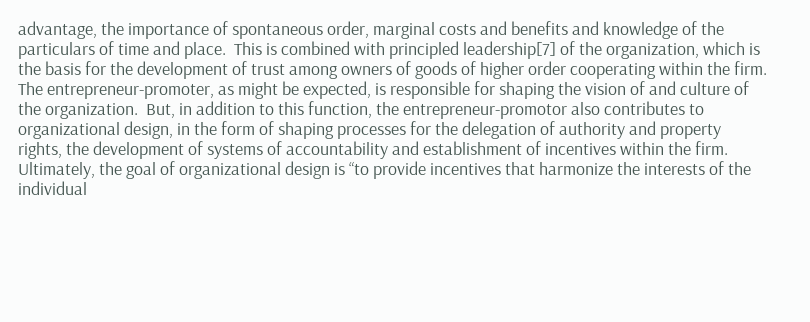advantage, the importance of spontaneous order, marginal costs and benefits and knowledge of the particulars of time and place.  This is combined with principled leadership[7] of the organization, which is the basis for the development of trust among owners of goods of higher order cooperating within the firm.  The entrepreneur-promoter, as might be expected, is responsible for shaping the vision of and culture of the organization.  But, in addition to this function, the entrepreneur-promotor also contributes to organizational design, in the form of shaping processes for the delegation of authority and property rights, the development of systems of accountability and establishment of incentives within the firm.  Ultimately, the goal of organizational design is “to provide incentives that harmonize the interests of the individual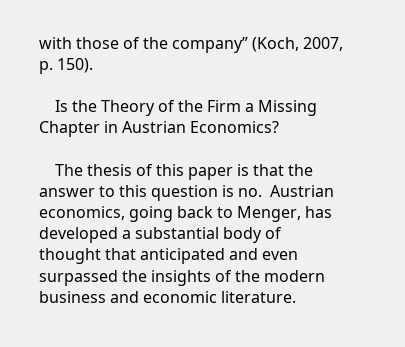with those of the company” (Koch, 2007, p. 150).

    Is the Theory of the Firm a Missing Chapter in Austrian Economics?

    The thesis of this paper is that the answer to this question is no.  Austrian economics, going back to Menger, has developed a substantial body of thought that anticipated and even surpassed the insights of the modern business and economic literature.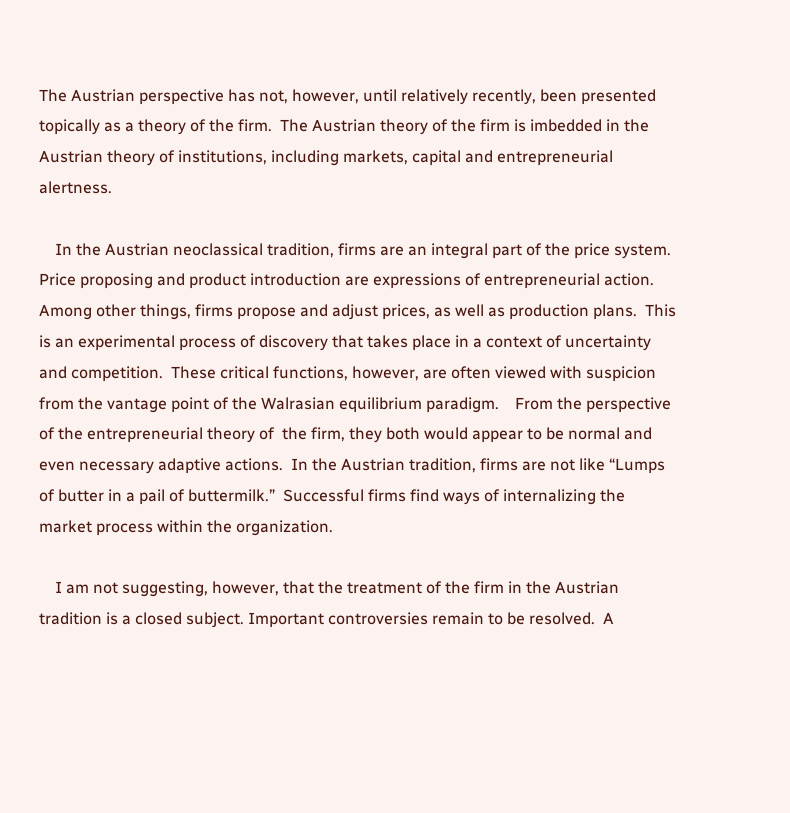The Austrian perspective has not, however, until relatively recently, been presented topically as a theory of the firm.  The Austrian theory of the firm is imbedded in the Austrian theory of institutions, including markets, capital and entrepreneurial alertness.

    In the Austrian neoclassical tradition, firms are an integral part of the price system.  Price proposing and product introduction are expressions of entrepreneurial action.  Among other things, firms propose and adjust prices, as well as production plans.  This is an experimental process of discovery that takes place in a context of uncertainty and competition.  These critical functions, however, are often viewed with suspicion from the vantage point of the Walrasian equilibrium paradigm.    From the perspective of the entrepreneurial theory of  the firm, they both would appear to be normal and even necessary adaptive actions.  In the Austrian tradition, firms are not like “Lumps of butter in a pail of buttermilk.”  Successful firms find ways of internalizing the market process within the organization.

    I am not suggesting, however, that the treatment of the firm in the Austrian tradition is a closed subject. Important controversies remain to be resolved.  A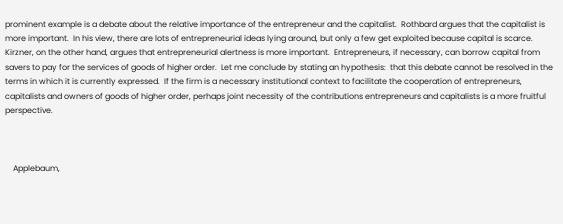prominent example is a debate about the relative importance of the entrepreneur and the capitalist.  Rothbard argues that the capitalist is more important.  In his view, there are lots of entrepreneurial ideas lying around, but only a few get exploited because capital is scarce.  Kirzner, on the other hand, argues that entrepreneurial alertness is more important.  Entrepreneurs, if necessary, can borrow capital from savers to pay for the services of goods of higher order.  Let me conclude by stating an hypothesis:  that this debate cannot be resolved in the terms in which it is currently expressed.  If the firm is a necessary institutional context to facilitate the cooperation of entrepreneurs, capitalists and owners of goods of higher order, perhaps joint necessity of the contributions entrepreneurs and capitalists is a more fruitful perspective.



    Applebaum,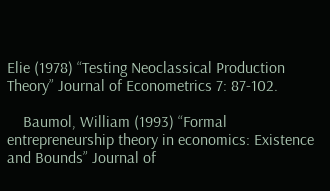Elie (1978) “Testing Neoclassical Production Theory” Journal of Econometrics 7: 87-102.

    Baumol, William (1993) “Formal entrepreneurship theory in economics: Existence and Bounds” Journal of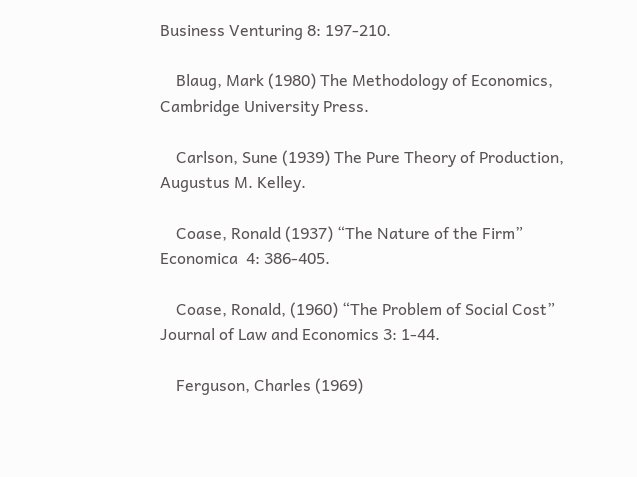Business Venturing 8: 197-210.

    Blaug, Mark (1980) The Methodology of Economics, Cambridge University Press.

    Carlson, Sune (1939) The Pure Theory of Production, Augustus M. Kelley.

    Coase, Ronald (1937) “The Nature of the Firm” Economica  4: 386-405.

    Coase, Ronald, (1960) “The Problem of Social Cost” Journal of Law and Economics 3: 1-44.

    Ferguson, Charles (1969)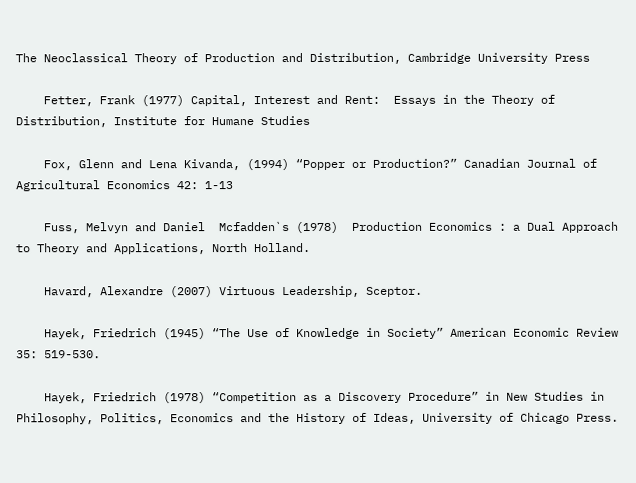The Neoclassical Theory of Production and Distribution, Cambridge University Press

    Fetter, Frank (1977) Capital, Interest and Rent:  Essays in the Theory of Distribution, Institute for Humane Studies

    Fox, Glenn and Lena Kivanda, (1994) “Popper or Production?” Canadian Journal of Agricultural Economics 42: 1-13

    Fuss, Melvyn and Daniel  Mcfadden`s (1978)  Production Economics : a Dual Approach to Theory and Applications, North Holland.

    Havard, Alexandre (2007) Virtuous Leadership, Sceptor.

    Hayek, Friedrich (1945) “The Use of Knowledge in Society” American Economic Review 35: 519-530.

    Hayek, Friedrich (1978) “Competition as a Discovery Procedure” in New Studies in Philosophy, Politics, Economics and the History of Ideas, University of Chicago Press.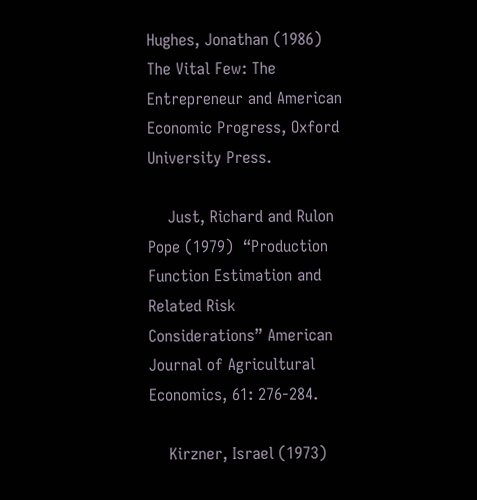Hughes, Jonathan (1986) The Vital Few: The Entrepreneur and American Economic Progress, Oxford University Press.

    Just, Richard and Rulon Pope (1979)  “Production Function Estimation and Related Risk Considerations” American Journal of Agricultural Economics, 61: 276‑284.

    Kirzner, Israel (1973)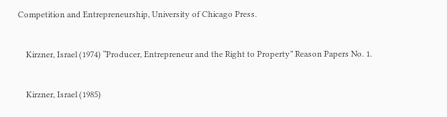Competition and Entrepreneurship, University of Chicago Press.

    Kirzner, Israel (1974) “Producer, Entrepreneur and the Right to Property” Reason Papers No. 1.

    Kirzner, Israel (1985)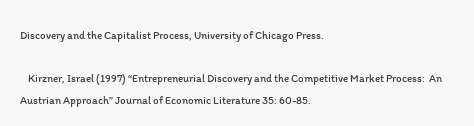Discovery and the Capitalist Process, University of Chicago Press.

    Kirzner, Israel (1997) “Entrepreneurial Discovery and the Competitive Market Process:  An Austrian Approach” Journal of Economic Literature 35: 60-85.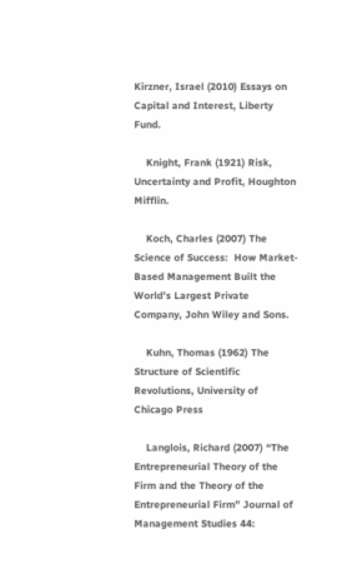Kirzner, Israel (2010) Essays on Capital and Interest, Liberty Fund.

    Knight, Frank (1921) Risk, Uncertainty and Profit, Houghton Mifflin.

    Koch, Charles (2007) The Science of Success:  How Market-Based Management Built the World’s Largest Private Company, John Wiley and Sons.

    Kuhn, Thomas (1962) The Structure of Scientific Revolutions, University of Chicago Press

    Langlois, Richard (2007) “The Entrepreneurial Theory of the Firm and the Theory of the Entrepreneurial Firm” Journal of Management Studies 44: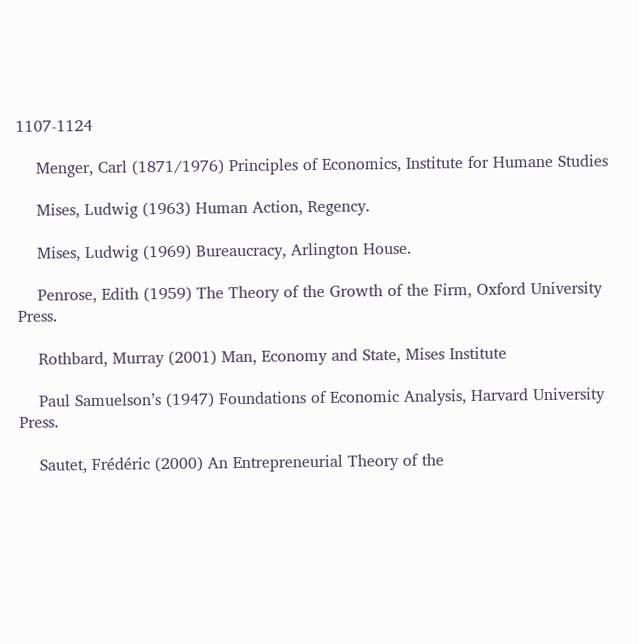1107-1124

    Menger, Carl (1871/1976) Principles of Economics, Institute for Humane Studies

    Mises, Ludwig (1963) Human Action, Regency.

    Mises, Ludwig (1969) Bureaucracy, Arlington House.

    Penrose, Edith (1959) The Theory of the Growth of the Firm, Oxford University Press.

    Rothbard, Murray (2001) Man, Economy and State, Mises Institute

    Paul Samuelson’s (1947) Foundations of Economic Analysis, Harvard University Press.

    Sautet, Frédéric (2000) An Entrepreneurial Theory of the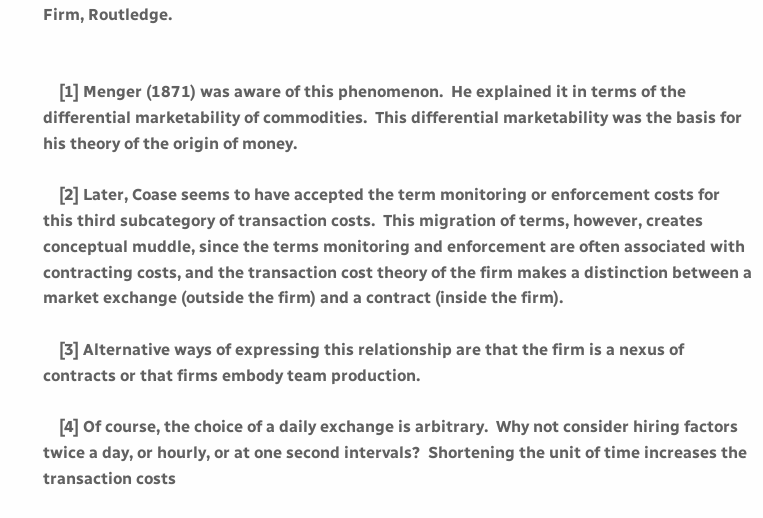Firm, Routledge.


    [1] Menger (1871) was aware of this phenomenon.  He explained it in terms of the differential marketability of commodities.  This differential marketability was the basis for his theory of the origin of money.

    [2] Later, Coase seems to have accepted the term monitoring or enforcement costs for this third subcategory of transaction costs.  This migration of terms, however, creates conceptual muddle, since the terms monitoring and enforcement are often associated with contracting costs, and the transaction cost theory of the firm makes a distinction between a market exchange (outside the firm) and a contract (inside the firm).

    [3] Alternative ways of expressing this relationship are that the firm is a nexus of contracts or that firms embody team production.

    [4] Of course, the choice of a daily exchange is arbitrary.  Why not consider hiring factors twice a day, or hourly, or at one second intervals?  Shortening the unit of time increases the transaction costs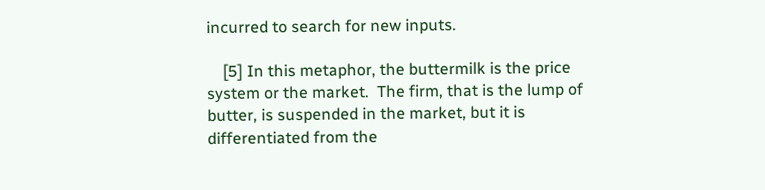incurred to search for new inputs.

    [5] In this metaphor, the buttermilk is the price system or the market.  The firm, that is the lump of butter, is suspended in the market, but it is differentiated from the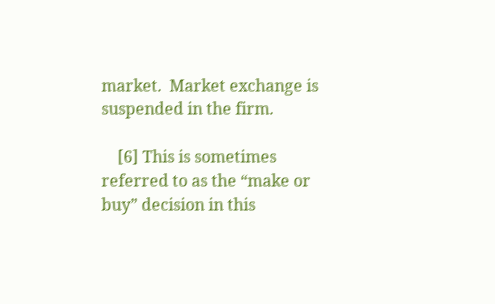market.  Market exchange is suspended in the firm.

    [6] This is sometimes referred to as the “make or  buy” decision in this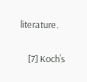literature.

    [7] Koch’s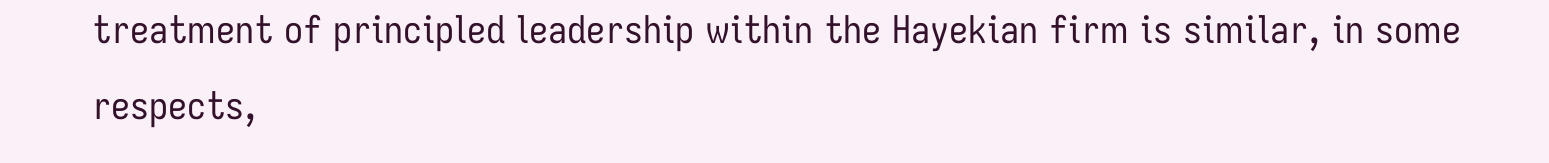treatment of principled leadership within the Hayekian firm is similar, in some respects,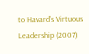to Havard’s Virtuous Leadership (2007)